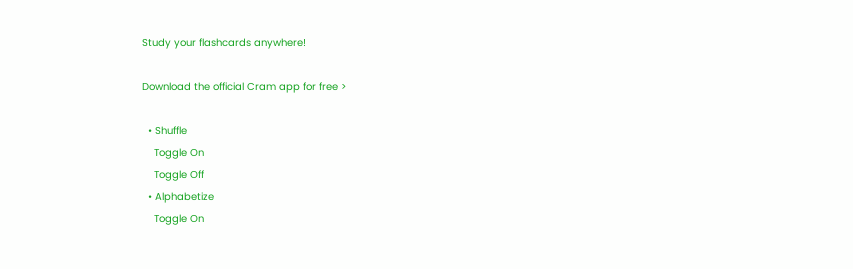Study your flashcards anywhere!

Download the official Cram app for free >

  • Shuffle
    Toggle On
    Toggle Off
  • Alphabetize
    Toggle On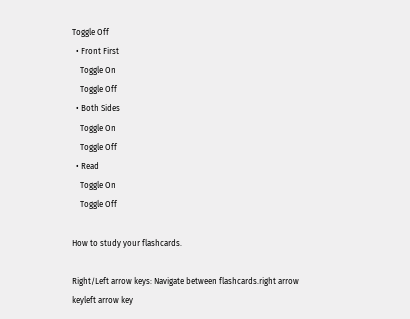Toggle Off
  • Front First
    Toggle On
    Toggle Off
  • Both Sides
    Toggle On
    Toggle Off
  • Read
    Toggle On
    Toggle Off

How to study your flashcards.

Right/Left arrow keys: Navigate between flashcards.right arrow keyleft arrow key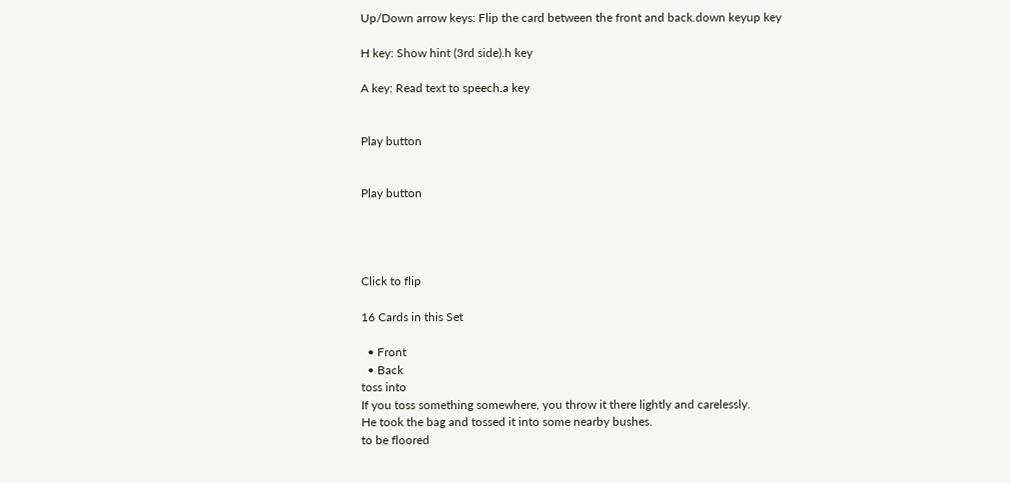Up/Down arrow keys: Flip the card between the front and back.down keyup key

H key: Show hint (3rd side).h key

A key: Read text to speech.a key


Play button


Play button




Click to flip

16 Cards in this Set

  • Front
  • Back
toss into
If you toss something somewhere, you throw it there lightly and carelessly.
He took the bag and tossed it into some nearby bushes.
to be floored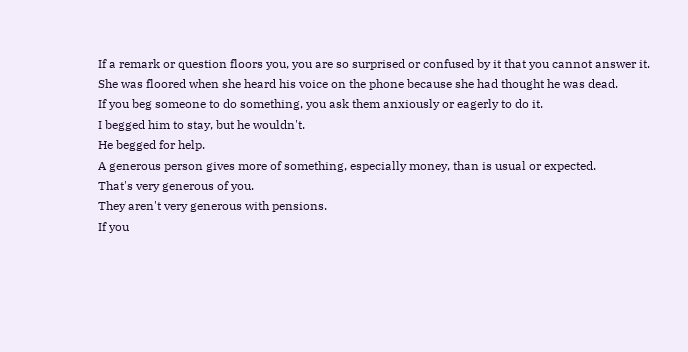If a remark or question floors you, you are so surprised or confused by it that you cannot answer it.
She was floored when she heard his voice on the phone because she had thought he was dead.
If you beg someone to do something, you ask them anxiously or eagerly to do it.
I begged him to stay, but he wouldn't.
He begged for help.
A generous person gives more of something, especially money, than is usual or expected.
That's very generous of you.
They aren't very generous with pensions.
If you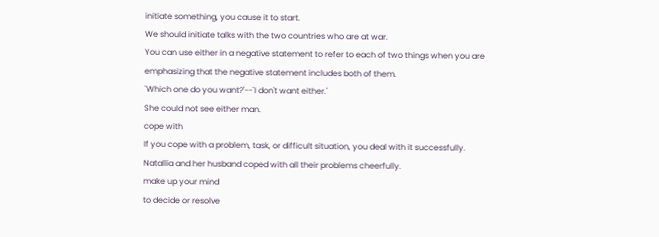initiate something, you cause it to start.
We should initiate talks with the two countries who are at war.
You can use either in a negative statement to refer to each of two things when you are emphasizing that the negative statement includes both of them.
`Which one do you want?'--`I don't want either.'
She could not see either man.
cope with
If you cope with a problem, task, or difficult situation, you deal with it successfully.
Natallia and her husband coped with all their problems cheerfully.
make up your mind
to decide or resolve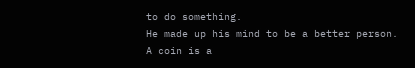to do something.
He made up his mind to be a better person.
A coin is a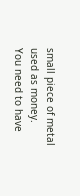small piece of metal used as money.
You need to have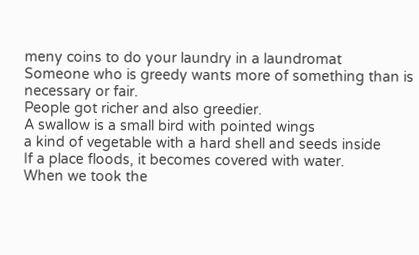meny coins to do your laundry in a laundromat
Someone who is greedy wants more of something than is necessary or fair.
People got richer and also greedier.
A swallow is a small bird with pointed wings
a kind of vegetable with a hard shell and seeds inside
If a place floods, it becomes covered with water.
When we took the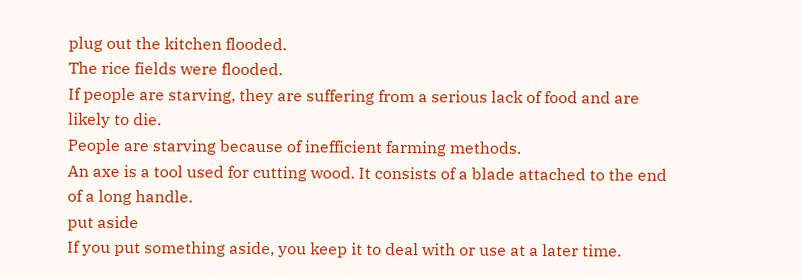plug out the kitchen flooded.
The rice fields were flooded.
If people are starving, they are suffering from a serious lack of food and are likely to die.
People are starving because of inefficient farming methods.
An axe is a tool used for cutting wood. It consists of a blade attached to the end of a long handle.
put aside
If you put something aside, you keep it to deal with or use at a later time.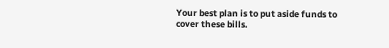Your best plan is to put aside funds to cover these bills.